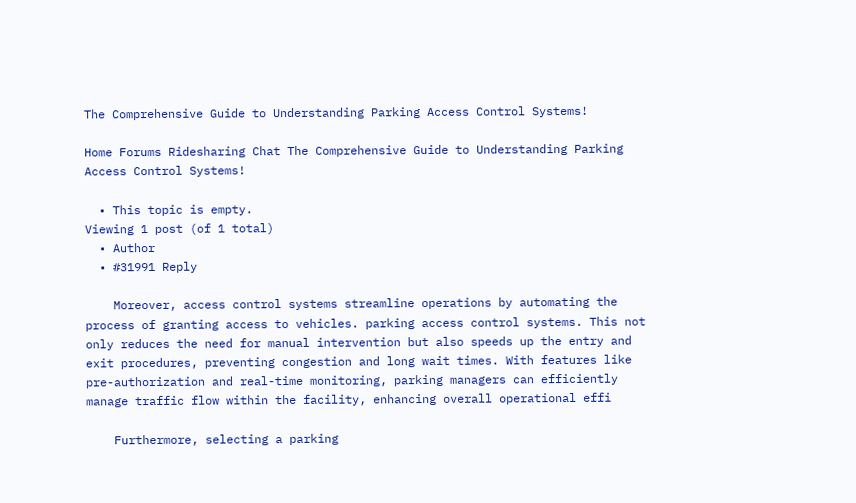The Comprehensive Guide to Understanding Parking Access Control Systems!

Home Forums Ridesharing Chat The Comprehensive Guide to Understanding Parking Access Control Systems!

  • This topic is empty.
Viewing 1 post (of 1 total)
  • Author
  • #31991 Reply

    Moreover, access control systems streamline operations by automating the process of granting access to vehicles. parking access control systems. This not only reduces the need for manual intervention but also speeds up the entry and exit procedures, preventing congestion and long wait times. With features like pre-authorization and real-time monitoring, parking managers can efficiently manage traffic flow within the facility, enhancing overall operational effi

    Furthermore, selecting a parking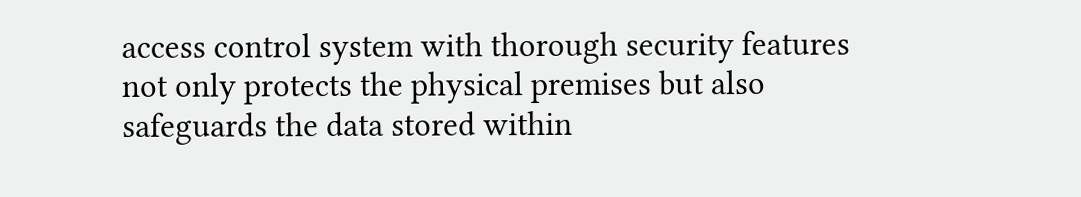access control system with thorough security features not only protects the physical premises but also safeguards the data stored within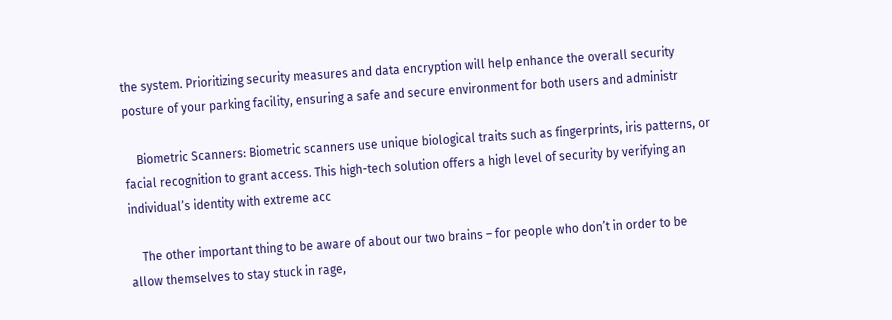the system. Prioritizing security measures and data encryption will help enhance the overall security posture of your parking facility, ensuring a safe and secure environment for both users and administr

    Biometric Scanners: Biometric scanners use unique biological traits such as fingerprints, iris patterns, or facial recognition to grant access. This high-tech solution offers a high level of security by verifying an individual’s identity with extreme acc

    The other important thing to be aware of about our two brains – for people who don’t in order to be allow themselves to stay stuck in rage,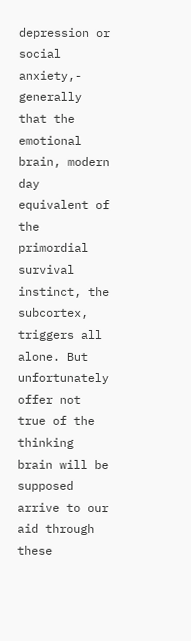depression or social anxiety,- generally that the emotional brain, modern day equivalent of the primordial survival instinct, the subcortex, triggers all alone. But unfortunately offer not true of the thinking brain will be supposed arrive to our aid through these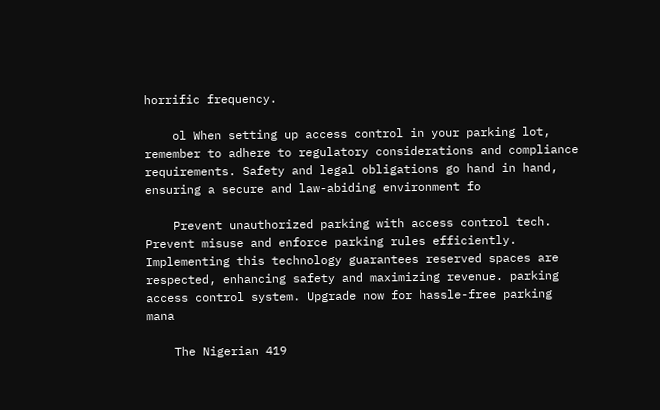horrific frequency.

    ol When setting up access control in your parking lot, remember to adhere to regulatory considerations and compliance requirements. Safety and legal obligations go hand in hand, ensuring a secure and law-abiding environment fo

    Prevent unauthorized parking with access control tech. Prevent misuse and enforce parking rules efficiently. Implementing this technology guarantees reserved spaces are respected, enhancing safety and maximizing revenue. parking access control system. Upgrade now for hassle-free parking mana

    The Nigerian 419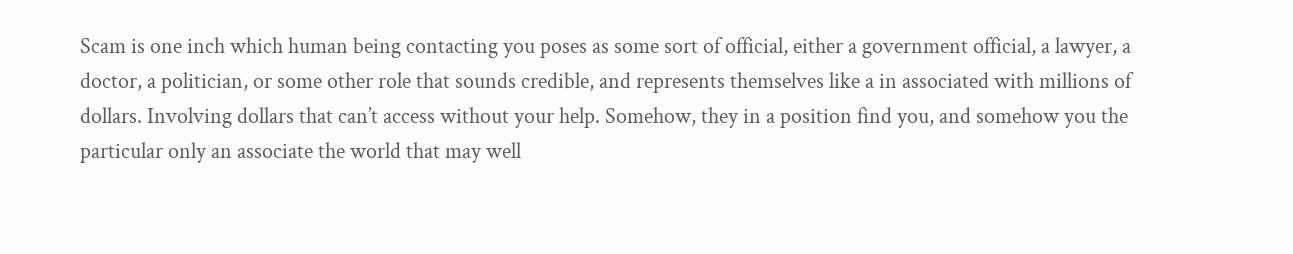Scam is one inch which human being contacting you poses as some sort of official, either a government official, a lawyer, a doctor, a politician, or some other role that sounds credible, and represents themselves like a in associated with millions of dollars. Involving dollars that can’t access without your help. Somehow, they in a position find you, and somehow you the particular only an associate the world that may well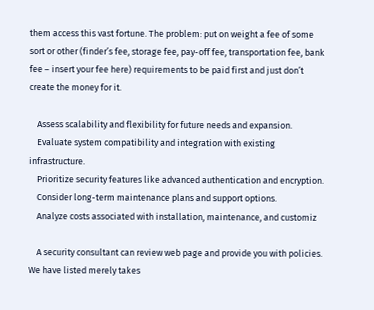them access this vast fortune. The problem: put on weight a fee of some sort or other (finder’s fee, storage fee, pay-off fee, transportation fee, bank fee – insert your fee here) requirements to be paid first and just don’t create the money for it.

    Assess scalability and flexibility for future needs and expansion.
    Evaluate system compatibility and integration with existing infrastructure.
    Prioritize security features like advanced authentication and encryption.
    Consider long-term maintenance plans and support options.
    Analyze costs associated with installation, maintenance, and customiz

    A security consultant can review web page and provide you with policies. We have listed merely takes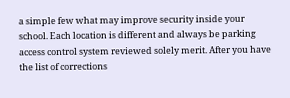a simple few what may improve security inside your school. Each location is different and always be parking access control system reviewed solely merit. After you have the list of corrections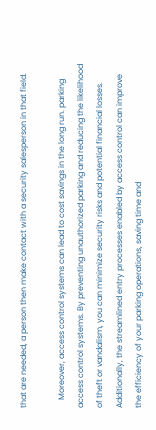that are needed, a person then make contact with a security salesperson in that field.

    Moreover, access control systems can lead to cost savings in the long run. parking access control systems. By preventing unauthorized parking and reducing the likelihood of theft or vandalism, you can minimize security risks and potential financial losses. Additionally, the streamlined entry processes enabled by access control can improve the efficiency of your parking operations, saving time and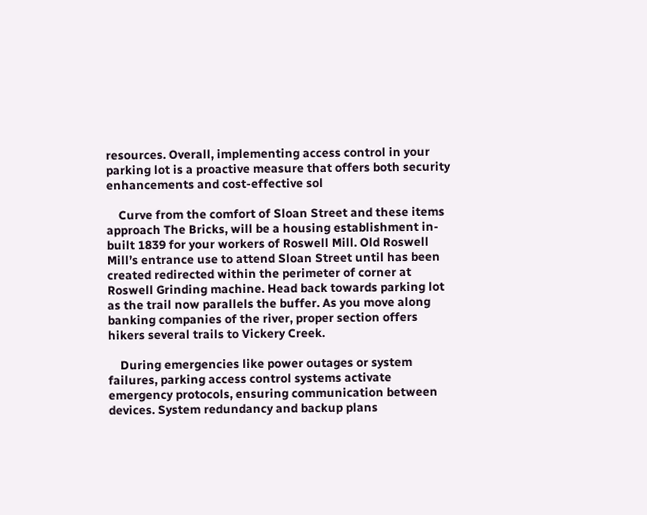resources. Overall, implementing access control in your parking lot is a proactive measure that offers both security enhancements and cost-effective sol

    Curve from the comfort of Sloan Street and these items approach The Bricks, will be a housing establishment in-built 1839 for your workers of Roswell Mill. Old Roswell Mill’s entrance use to attend Sloan Street until has been created redirected within the perimeter of corner at Roswell Grinding machine. Head back towards parking lot as the trail now parallels the buffer. As you move along banking companies of the river, proper section offers hikers several trails to Vickery Creek.

    During emergencies like power outages or system failures, parking access control systems activate emergency protocols, ensuring communication between devices. System redundancy and backup plans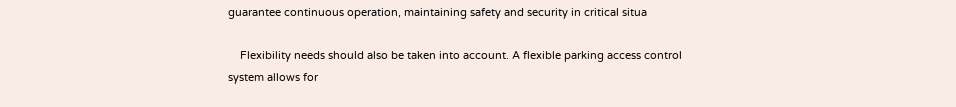guarantee continuous operation, maintaining safety and security in critical situa

    Flexibility needs should also be taken into account. A flexible parking access control system allows for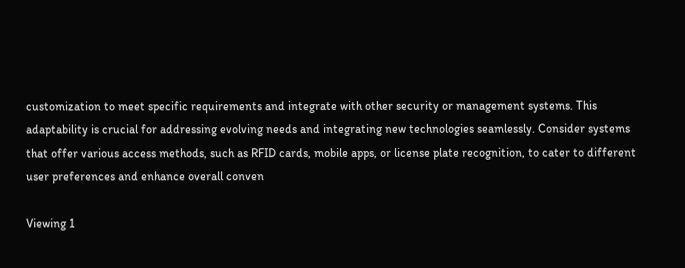customization to meet specific requirements and integrate with other security or management systems. This adaptability is crucial for addressing evolving needs and integrating new technologies seamlessly. Consider systems that offer various access methods, such as RFID cards, mobile apps, or license plate recognition, to cater to different user preferences and enhance overall conven

Viewing 1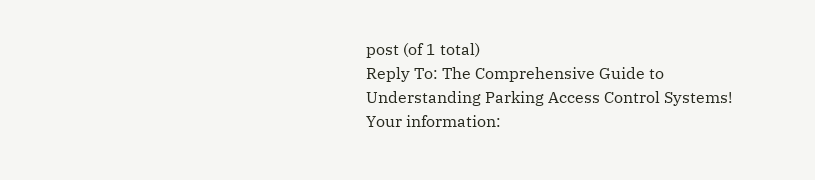post (of 1 total)
Reply To: The Comprehensive Guide to Understanding Parking Access Control Systems!
Your information: